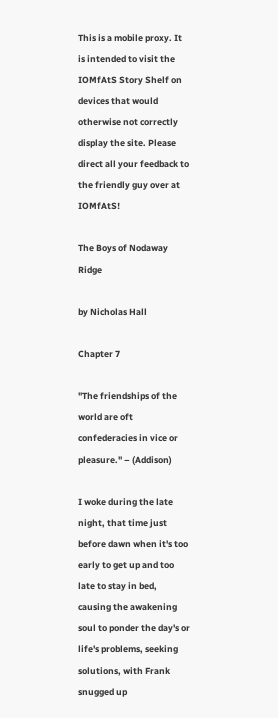This is a mobile proxy. It is intended to visit the IOMfAtS Story Shelf on devices that would otherwise not correctly display the site. Please direct all your feedback to the friendly guy over at IOMfAtS!

The Boys of Nodaway Ridge

by Nicholas Hall

Chapter 7

"The friendships of the world are oft confederacies in vice or pleasure." – (Addison)

I woke during the late night, that time just before dawn when it's too early to get up and too late to stay in bed, causing the awakening soul to ponder the day's or life's problems, seeking solutions, with Frank snugged up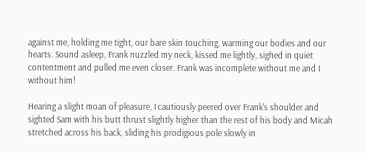against me, holding me tight, our bare skin touching, warming our bodies and our hearts. Sound asleep, Frank nuzzled my neck, kissed me lightly, sighed in quiet contentment and pulled me even closer. Frank was incomplete without me and I without him!

Hearing a slight moan of pleasure, I cautiously peered over Frank's shoulder and sighted Sam with his butt thrust slightly higher than the rest of his body and Micah stretched across his back, sliding his prodigious pole slowly in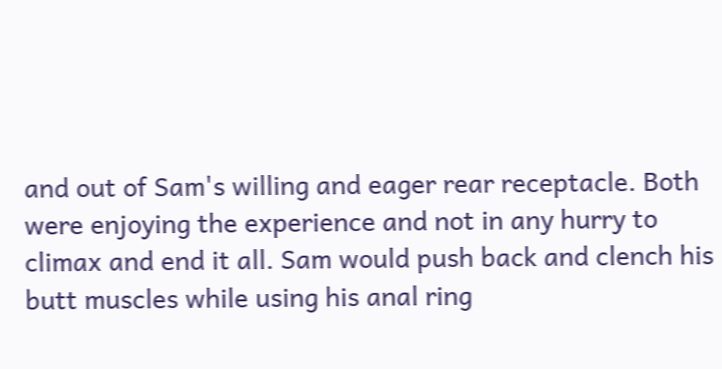and out of Sam's willing and eager rear receptacle. Both were enjoying the experience and not in any hurry to climax and end it all. Sam would push back and clench his butt muscles while using his anal ring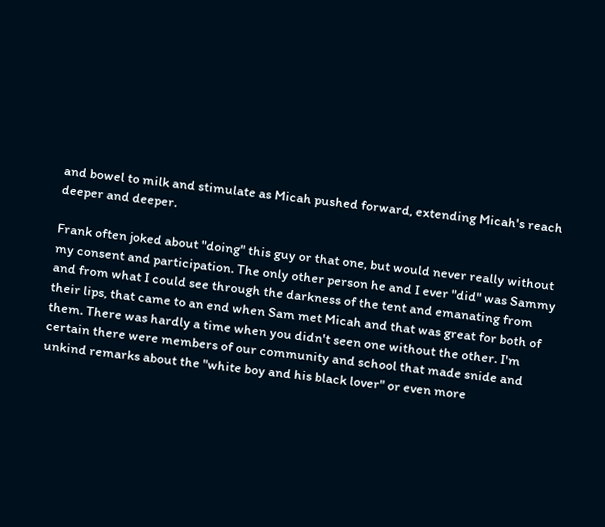and bowel to milk and stimulate as Micah pushed forward, extending Micah's reach deeper and deeper.

Frank often joked about "doing" this guy or that one, but would never really without my consent and participation. The only other person he and I ever "did" was Sammy and from what I could see through the darkness of the tent and emanating from their lips, that came to an end when Sam met Micah and that was great for both of them. There was hardly a time when you didn't seen one without the other. I'm certain there were members of our community and school that made snide and unkind remarks about the "white boy and his black lover" or even more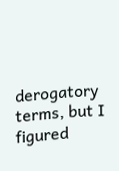derogatory terms, but I figured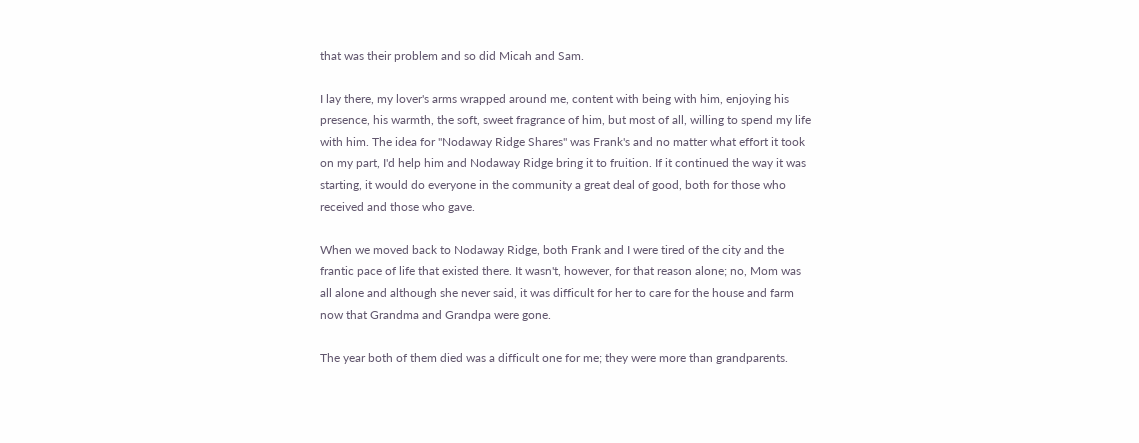that was their problem and so did Micah and Sam.

I lay there, my lover's arms wrapped around me, content with being with him, enjoying his presence, his warmth, the soft, sweet fragrance of him, but most of all, willing to spend my life with him. The idea for "Nodaway Ridge Shares" was Frank's and no matter what effort it took on my part, I'd help him and Nodaway Ridge bring it to fruition. If it continued the way it was starting, it would do everyone in the community a great deal of good, both for those who received and those who gave.

When we moved back to Nodaway Ridge, both Frank and I were tired of the city and the frantic pace of life that existed there. It wasn't, however, for that reason alone; no, Mom was all alone and although she never said, it was difficult for her to care for the house and farm now that Grandma and Grandpa were gone.

The year both of them died was a difficult one for me; they were more than grandparents.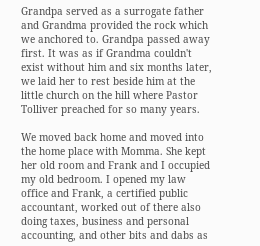Grandpa served as a surrogate father and Grandma provided the rock which we anchored to. Grandpa passed away first. It was as if Grandma couldn't exist without him and six months later, we laid her to rest beside him at the little church on the hill where Pastor Tolliver preached for so many years.

We moved back home and moved into the home place with Momma. She kept her old room and Frank and I occupied my old bedroom. I opened my law office and Frank, a certified public accountant, worked out of there also doing taxes, business and personal accounting, and other bits and dabs as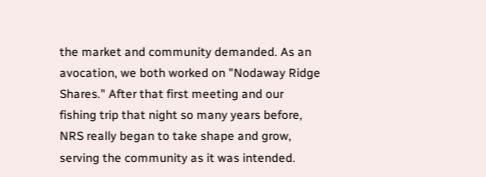the market and community demanded. As an avocation, we both worked on "Nodaway Ridge Shares." After that first meeting and our fishing trip that night so many years before, NRS really began to take shape and grow, serving the community as it was intended.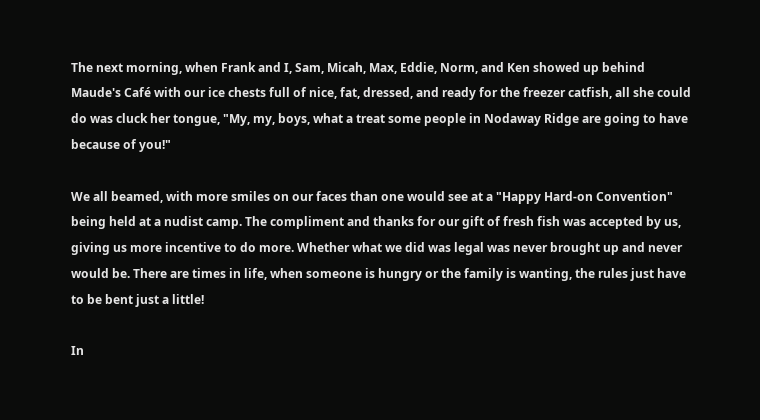The next morning, when Frank and I, Sam, Micah, Max, Eddie, Norm, and Ken showed up behind Maude's Café with our ice chests full of nice, fat, dressed, and ready for the freezer catfish, all she could do was cluck her tongue, "My, my, boys, what a treat some people in Nodaway Ridge are going to have because of you!"

We all beamed, with more smiles on our faces than one would see at a "Happy Hard-on Convention" being held at a nudist camp. The compliment and thanks for our gift of fresh fish was accepted by us, giving us more incentive to do more. Whether what we did was legal was never brought up and never would be. There are times in life, when someone is hungry or the family is wanting, the rules just have to be bent just a little!

In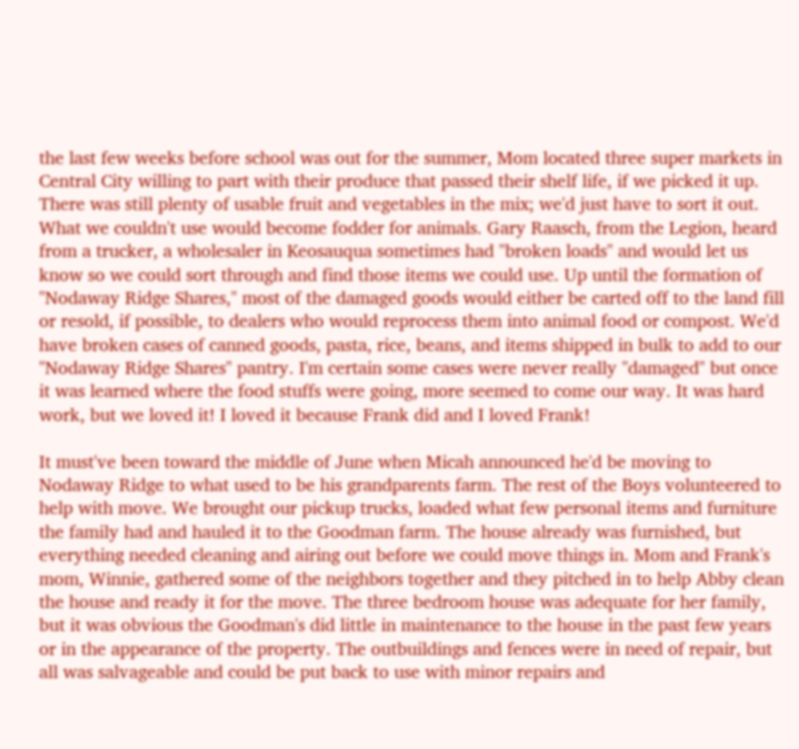the last few weeks before school was out for the summer, Mom located three super markets in Central City willing to part with their produce that passed their shelf life, if we picked it up. There was still plenty of usable fruit and vegetables in the mix; we'd just have to sort it out. What we couldn't use would become fodder for animals. Gary Raasch, from the Legion, heard from a trucker, a wholesaler in Keosauqua sometimes had "broken loads" and would let us know so we could sort through and find those items we could use. Up until the formation of "Nodaway Ridge Shares," most of the damaged goods would either be carted off to the land fill or resold, if possible, to dealers who would reprocess them into animal food or compost. We'd have broken cases of canned goods, pasta, rice, beans, and items shipped in bulk to add to our "Nodaway Ridge Shares" pantry. I'm certain some cases were never really "damaged" but once it was learned where the food stuffs were going, more seemed to come our way. It was hard work, but we loved it! I loved it because Frank did and I loved Frank!

It must've been toward the middle of June when Micah announced he'd be moving to Nodaway Ridge to what used to be his grandparents farm. The rest of the Boys volunteered to help with move. We brought our pickup trucks, loaded what few personal items and furniture the family had and hauled it to the Goodman farm. The house already was furnished, but everything needed cleaning and airing out before we could move things in. Mom and Frank's mom, Winnie, gathered some of the neighbors together and they pitched in to help Abby clean the house and ready it for the move. The three bedroom house was adequate for her family, but it was obvious the Goodman's did little in maintenance to the house in the past few years or in the appearance of the property. The outbuildings and fences were in need of repair, but all was salvageable and could be put back to use with minor repairs and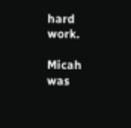hard work.

Micah was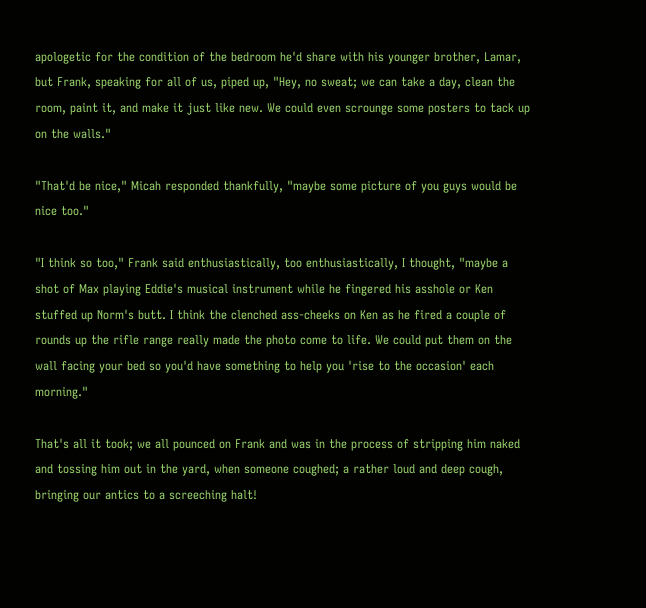apologetic for the condition of the bedroom he'd share with his younger brother, Lamar, but Frank, speaking for all of us, piped up, "Hey, no sweat; we can take a day, clean the room, paint it, and make it just like new. We could even scrounge some posters to tack up on the walls."

"That'd be nice," Micah responded thankfully, "maybe some picture of you guys would be nice too."

"I think so too," Frank said enthusiastically, too enthusiastically, I thought, "maybe a shot of Max playing Eddie's musical instrument while he fingered his asshole or Ken stuffed up Norm's butt. I think the clenched ass-cheeks on Ken as he fired a couple of rounds up the rifle range really made the photo come to life. We could put them on the wall facing your bed so you'd have something to help you 'rise to the occasion' each morning."

That's all it took; we all pounced on Frank and was in the process of stripping him naked and tossing him out in the yard, when someone coughed; a rather loud and deep cough, bringing our antics to a screeching halt!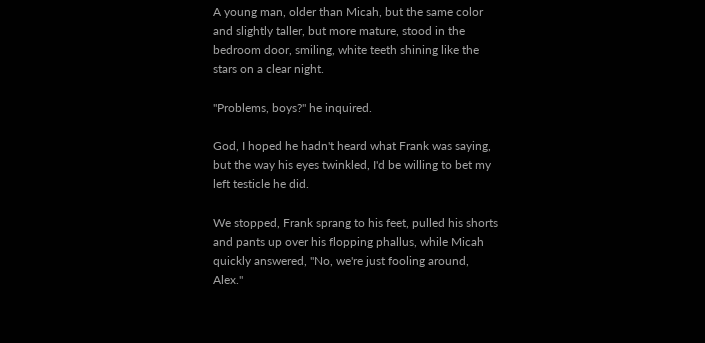A young man, older than Micah, but the same color and slightly taller, but more mature, stood in the bedroom door, smiling, white teeth shining like the stars on a clear night.

"Problems, boys?" he inquired.

God, I hoped he hadn't heard what Frank was saying, but the way his eyes twinkled, I'd be willing to bet my left testicle he did.

We stopped, Frank sprang to his feet, pulled his shorts and pants up over his flopping phallus, while Micah quickly answered, "No, we're just fooling around, Alex."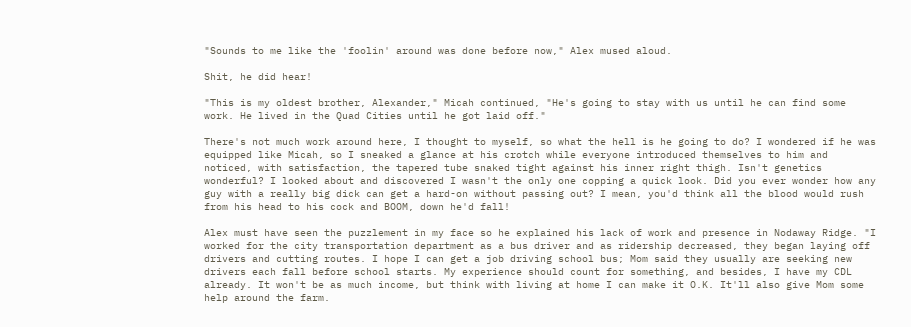"Sounds to me like the 'foolin' around was done before now," Alex mused aloud.

Shit, he did hear!

"This is my oldest brother, Alexander," Micah continued, "He's going to stay with us until he can find some work. He lived in the Quad Cities until he got laid off."

There's not much work around here, I thought to myself, so what the hell is he going to do? I wondered if he was equipped like Micah, so I sneaked a glance at his crotch while everyone introduced themselves to him and noticed, with satisfaction, the tapered tube snaked tight against his inner right thigh. Isn't genetics wonderful? I looked about and discovered I wasn't the only one copping a quick look. Did you ever wonder how any guy with a really big dick can get a hard-on without passing out? I mean, you'd think all the blood would rush from his head to his cock and BOOM, down he'd fall!

Alex must have seen the puzzlement in my face so he explained his lack of work and presence in Nodaway Ridge. "I worked for the city transportation department as a bus driver and as ridership decreased, they began laying off drivers and cutting routes. I hope I can get a job driving school bus; Mom said they usually are seeking new drivers each fall before school starts. My experience should count for something, and besides, I have my CDL already. It won't be as much income, but think with living at home I can make it O.K. It'll also give Mom some help around the farm.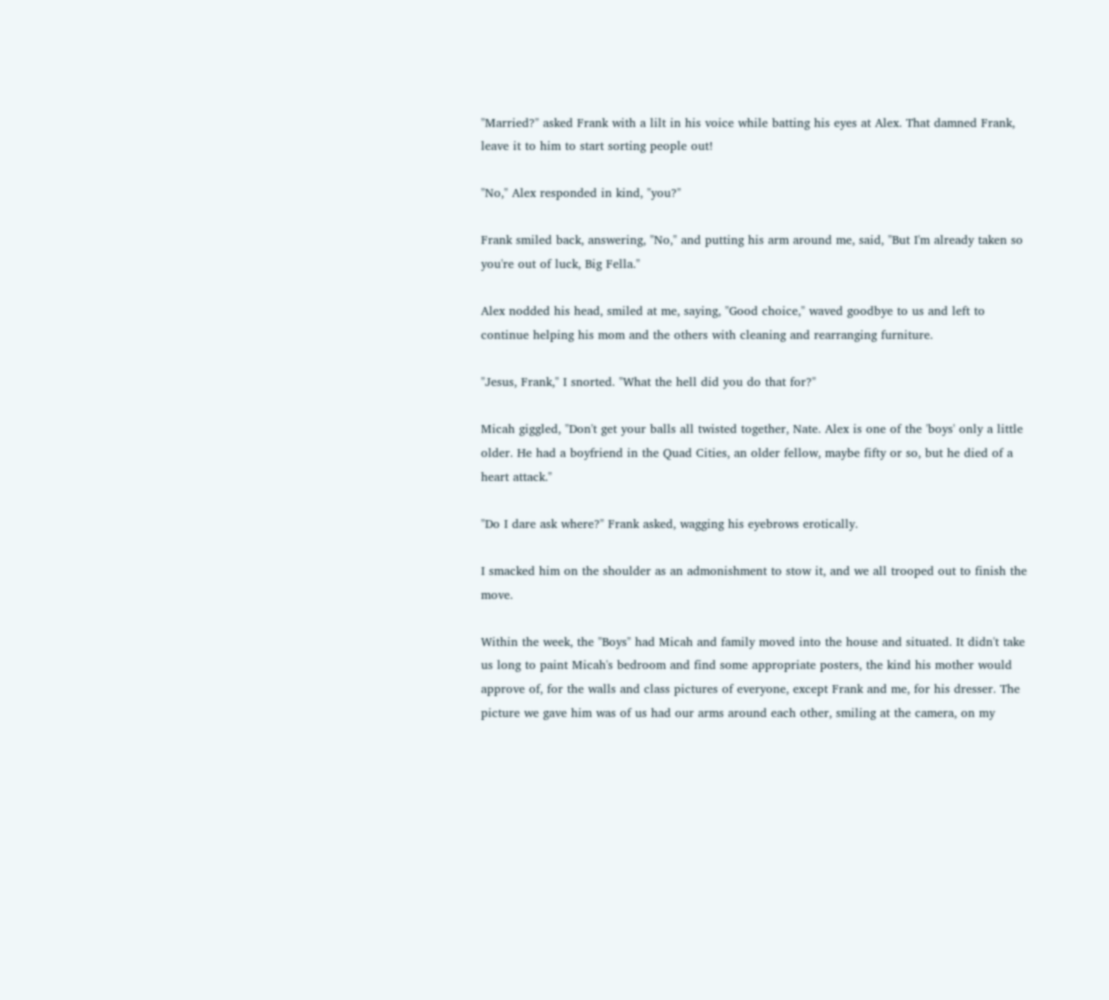"Married?" asked Frank with a lilt in his voice while batting his eyes at Alex. That damned Frank, leave it to him to start sorting people out!

"No," Alex responded in kind, "you?"

Frank smiled back, answering, "No," and putting his arm around me, said, "But I'm already taken so you're out of luck, Big Fella."

Alex nodded his head, smiled at me, saying, "Good choice," waved goodbye to us and left to continue helping his mom and the others with cleaning and rearranging furniture.

"Jesus, Frank," I snorted. "What the hell did you do that for?"

Micah giggled, "Don't get your balls all twisted together, Nate. Alex is one of the 'boys' only a little older. He had a boyfriend in the Quad Cities, an older fellow, maybe fifty or so, but he died of a heart attack."

"Do I dare ask where?" Frank asked, wagging his eyebrows erotically.

I smacked him on the shoulder as an admonishment to stow it, and we all trooped out to finish the move.

Within the week, the "Boys" had Micah and family moved into the house and situated. It didn't take us long to paint Micah's bedroom and find some appropriate posters, the kind his mother would approve of, for the walls and class pictures of everyone, except Frank and me, for his dresser. The picture we gave him was of us had our arms around each other, smiling at the camera, on my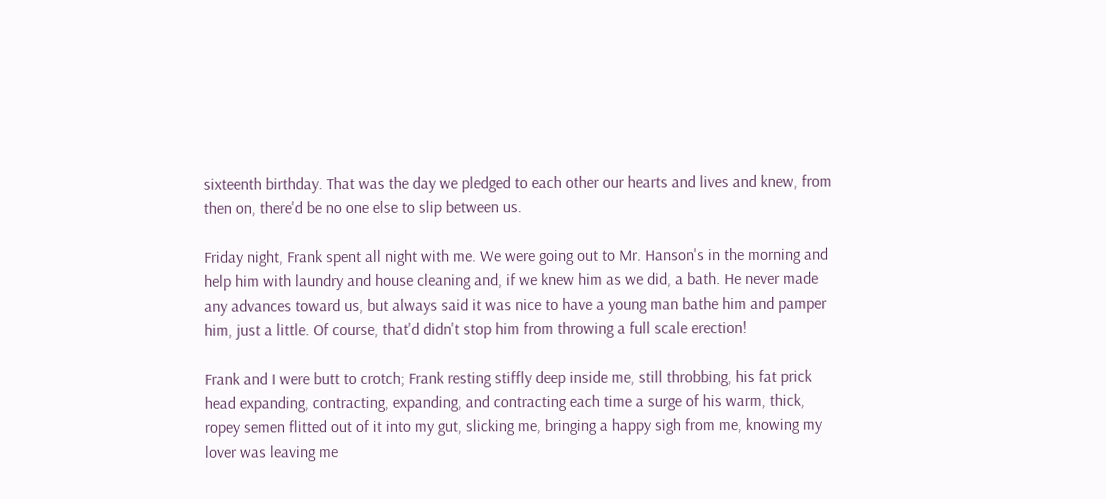sixteenth birthday. That was the day we pledged to each other our hearts and lives and knew, from then on, there'd be no one else to slip between us.

Friday night, Frank spent all night with me. We were going out to Mr. Hanson's in the morning and help him with laundry and house cleaning and, if we knew him as we did, a bath. He never made any advances toward us, but always said it was nice to have a young man bathe him and pamper him, just a little. Of course, that'd didn't stop him from throwing a full scale erection!

Frank and I were butt to crotch; Frank resting stiffly deep inside me, still throbbing, his fat prick head expanding, contracting, expanding, and contracting each time a surge of his warm, thick, ropey semen flitted out of it into my gut, slicking me, bringing a happy sigh from me, knowing my lover was leaving me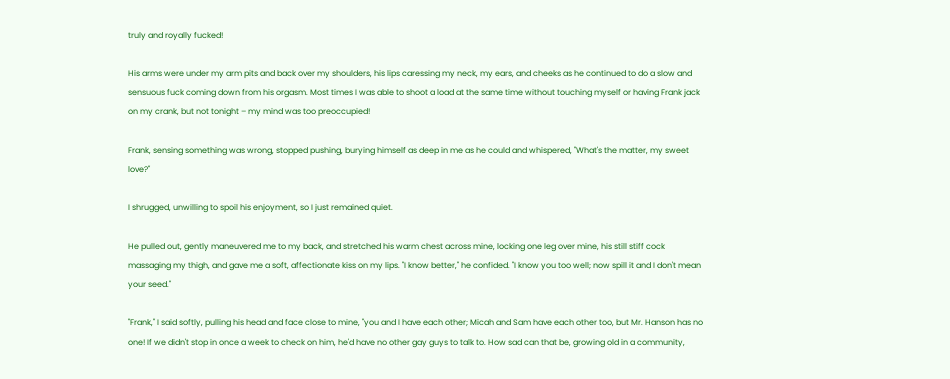truly and royally fucked!

His arms were under my arm pits and back over my shoulders, his lips caressing my neck, my ears, and cheeks as he continued to do a slow and sensuous fuck coming down from his orgasm. Most times I was able to shoot a load at the same time without touching myself or having Frank jack on my crank, but not tonight – my mind was too preoccupied!

Frank, sensing something was wrong, stopped pushing, burying himself as deep in me as he could and whispered, "What's the matter, my sweet love?"

I shrugged, unwilling to spoil his enjoyment, so I just remained quiet.

He pulled out, gently maneuvered me to my back, and stretched his warm chest across mine, locking one leg over mine, his still stiff cock massaging my thigh, and gave me a soft, affectionate kiss on my lips. "I know better," he confided. "I know you too well; now spill it and I don't mean your seed."

"Frank," I said softly, pulling his head and face close to mine, "you and I have each other; Micah and Sam have each other too, but Mr. Hanson has no one! If we didn't stop in once a week to check on him, he'd have no other gay guys to talk to. How sad can that be, growing old in a community,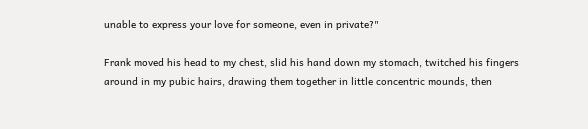unable to express your love for someone, even in private?"

Frank moved his head to my chest, slid his hand down my stomach, twitched his fingers around in my pubic hairs, drawing them together in little concentric mounds, then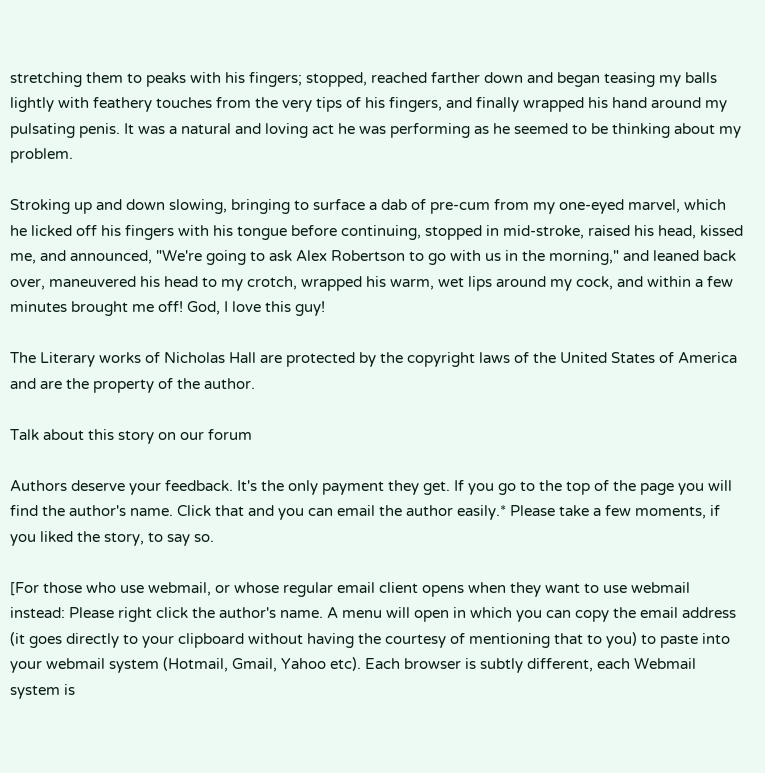stretching them to peaks with his fingers; stopped, reached farther down and began teasing my balls lightly with feathery touches from the very tips of his fingers, and finally wrapped his hand around my pulsating penis. It was a natural and loving act he was performing as he seemed to be thinking about my problem.

Stroking up and down slowing, bringing to surface a dab of pre-cum from my one-eyed marvel, which he licked off his fingers with his tongue before continuing, stopped in mid-stroke, raised his head, kissed me, and announced, "We're going to ask Alex Robertson to go with us in the morning," and leaned back over, maneuvered his head to my crotch, wrapped his warm, wet lips around my cock, and within a few minutes brought me off! God, I love this guy!

The Literary works of Nicholas Hall are protected by the copyright laws of the United States of America and are the property of the author.

Talk about this story on our forum

Authors deserve your feedback. It's the only payment they get. If you go to the top of the page you will find the author's name. Click that and you can email the author easily.* Please take a few moments, if you liked the story, to say so.

[For those who use webmail, or whose regular email client opens when they want to use webmail instead: Please right click the author's name. A menu will open in which you can copy the email address (it goes directly to your clipboard without having the courtesy of mentioning that to you) to paste into your webmail system (Hotmail, Gmail, Yahoo etc). Each browser is subtly different, each Webmail system is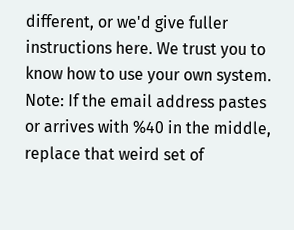different, or we'd give fuller instructions here. We trust you to know how to use your own system. Note: If the email address pastes or arrives with %40 in the middle, replace that weird set of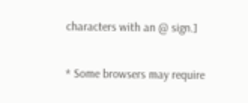characters with an @ sign.]

* Some browsers may require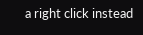a right click instead